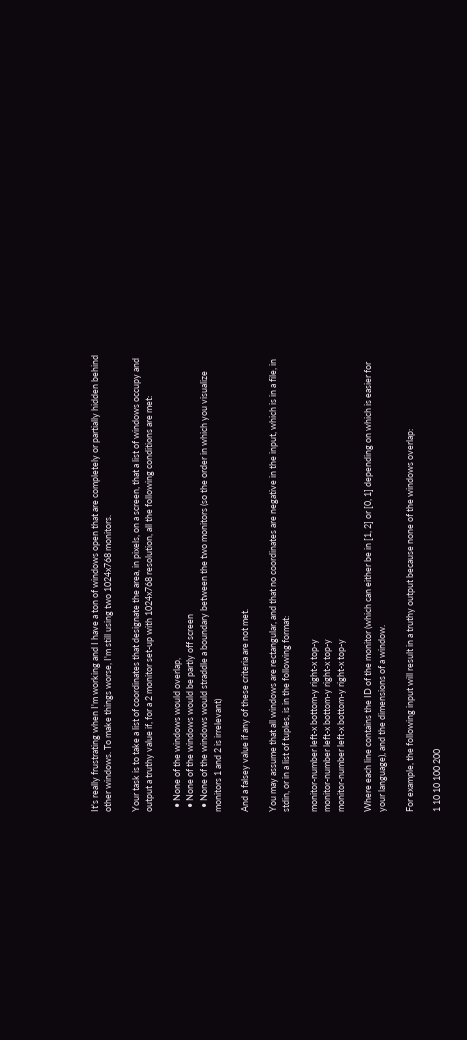It's really frustrating when I'm working and I have a ton of windows open that are completely or partially hidden behind other windows. To make things worse, I'm still using two 1024x768 monitors.

Your task is to take a list of coordinates that designate the area, in pixels, on a screen, that a list of windows occupy and output a truthy value if, for a 2 monitor set-up with 1024x768 resolution, all the following conditions are met:

  • None of the windows would overlap,
  • None of the windows would be partly off screen
  • None of the windows would straddle a boundary between the two monitors (so the order in which you visualize monitors 1 and 2 is irrelevant)

And a falsey value if any of these criteria are not met.

You may assume that all windows are rectangular, and that no coordinates are negative in the input, which is in a file, in stdin, or in a list of tuples, is in the following format:

monitor-number left-x bottom-y right-x top-y
monitor-number left-x bottom-y right-x top-y
monitor-number left-x bottom-y right-x top-y

Where each line contains the ID of the monitor (which can either be in [1, 2] or [0, 1] depending on which is easier for your language), and the dimensions of a window.

For example, the following input will result in a truthy output because none of the windows overlap:

1 10 10 100 200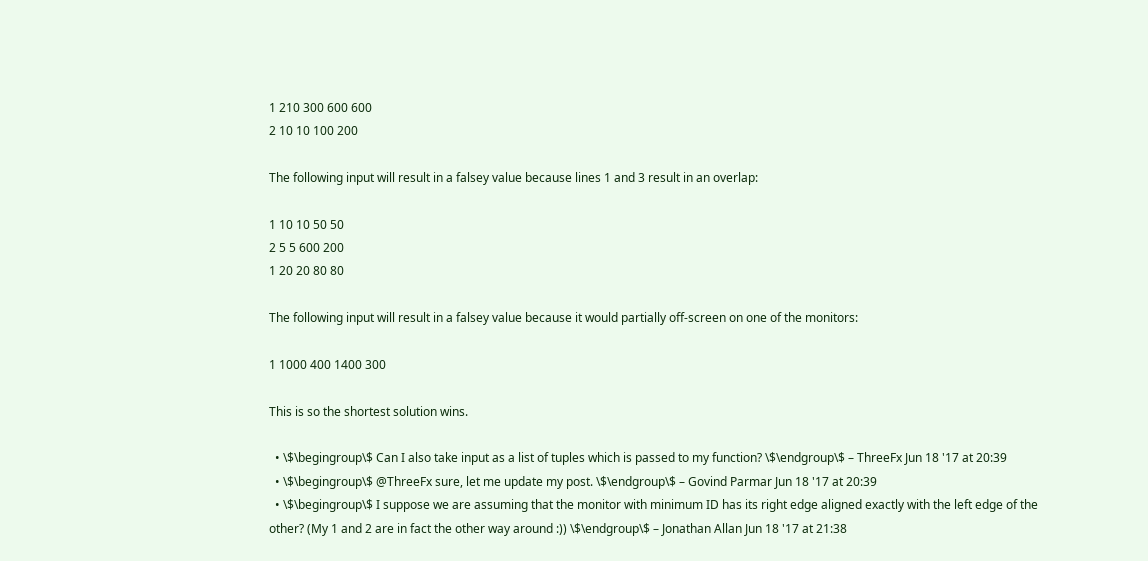1 210 300 600 600
2 10 10 100 200

The following input will result in a falsey value because lines 1 and 3 result in an overlap:

1 10 10 50 50
2 5 5 600 200
1 20 20 80 80

The following input will result in a falsey value because it would partially off-screen on one of the monitors:

1 1000 400 1400 300

This is so the shortest solution wins.

  • \$\begingroup\$ Can I also take input as a list of tuples which is passed to my function? \$\endgroup\$ – ThreeFx Jun 18 '17 at 20:39
  • \$\begingroup\$ @ThreeFx sure, let me update my post. \$\endgroup\$ – Govind Parmar Jun 18 '17 at 20:39
  • \$\begingroup\$ I suppose we are assuming that the monitor with minimum ID has its right edge aligned exactly with the left edge of the other? (My 1 and 2 are in fact the other way around :)) \$\endgroup\$ – Jonathan Allan Jun 18 '17 at 21:38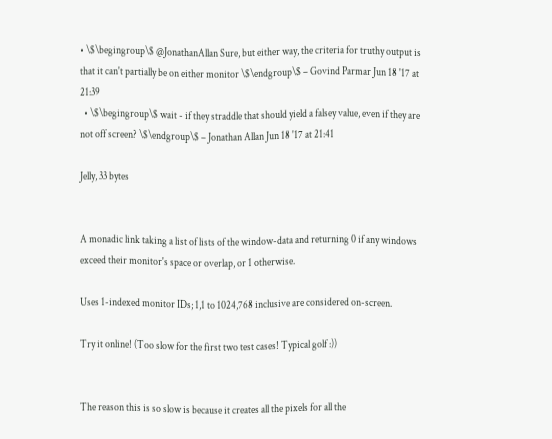• \$\begingroup\$ @JonathanAllan Sure, but either way, the criteria for truthy output is that it can't partially be on either monitor \$\endgroup\$ – Govind Parmar Jun 18 '17 at 21:39
  • \$\begingroup\$ wait - if they straddle that should yield a falsey value, even if they are not off screen? \$\endgroup\$ – Jonathan Allan Jun 18 '17 at 21:41

Jelly, 33 bytes


A monadic link taking a list of lists of the window-data and returning 0 if any windows exceed their monitor's space or overlap, or 1 otherwise.

Uses 1-indexed monitor IDs; 1,1 to 1024,768 inclusive are considered on-screen.

Try it online! (Too slow for the first two test cases! Typical golf :))


The reason this is so slow is because it creates all the pixels for all the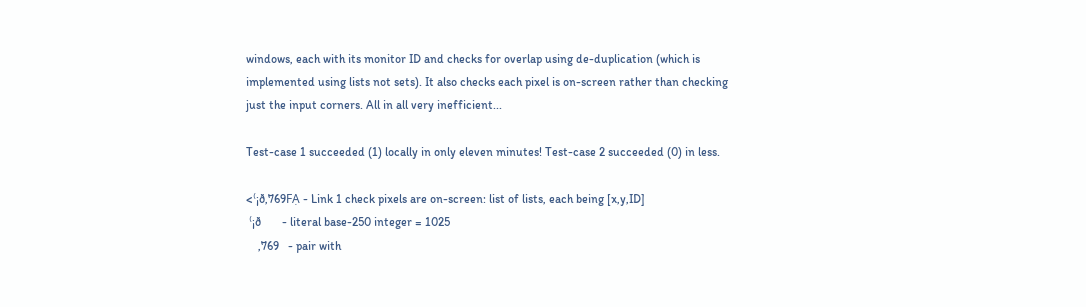windows, each with its monitor ID and checks for overlap using de-duplication (which is implemented using lists not sets). It also checks each pixel is on-screen rather than checking just the input corners. All in all very inefficient...

Test-case 1 succeeded (1) locally in only eleven minutes! Test-case 2 succeeded (0) in less.

<⁽¡ð,769FẠ - Link 1 check pixels are on-screen: list of lists, each being [x,y,ID]
 ⁽¡ð       - literal base-250 integer = 1025
    ,769   - pair with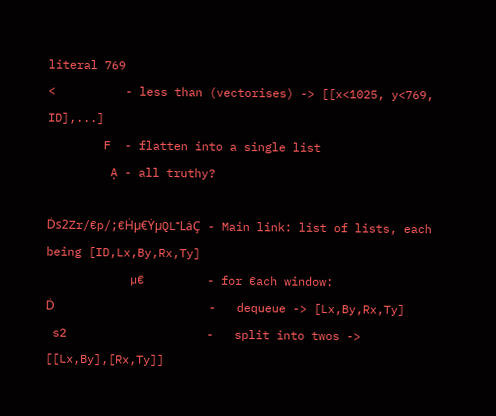literal 769
<          - less than (vectorises) -> [[x<1025, y<769, ID],...]
        F  - flatten into a single list
         Ạ - all truthy?

Ḋs2Zr/€p/;€Ḣµ€ẎµQL⁼LȧÇ - Main link: list of lists, each being [ID,Lx,By,Rx,Ty]
            µ€         - for €ach window:
Ḋ                      -   dequeue -> [Lx,By,Rx,Ty]
 s2                    -   split into twos -> [[Lx,By],[Rx,Ty]]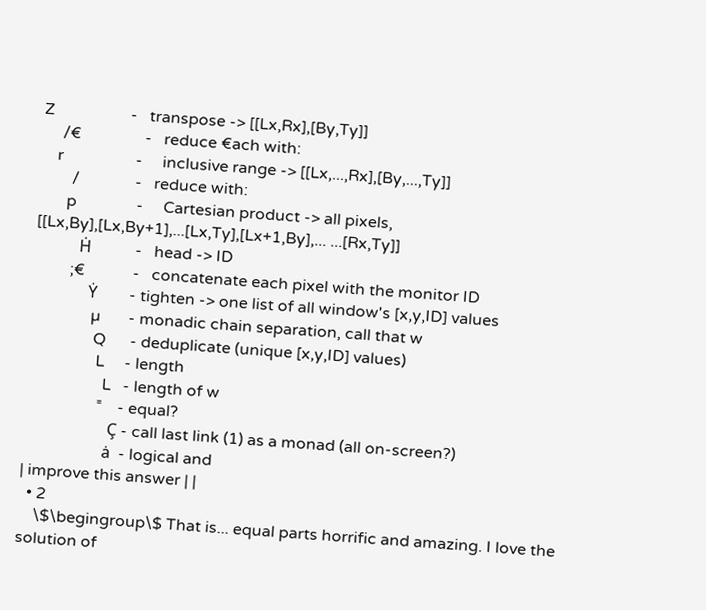Z                   -   transpose -> [[Lx,Rx],[By,Ty]]
     /€                -   reduce €ach with:
    r                  -     inclusive range -> [[Lx,...,Rx],[By,...,Ty]]
        /              -   reduce with:
       p               -     Cartesian product -> all pixels, [[Lx,By],[Lx,By+1],...[Lx,Ty],[Lx+1,By],... ...[Rx,Ty]]
           Ḣ           -   head -> ID
         ;€            -   concatenate each pixel with the monitor ID
              Ẏ        - tighten -> one list of all window's [x,y,ID] values
               µ       - monadic chain separation, call that w
                Q      - deduplicate (unique [x,y,ID] values)
                 L     - length
                   L   - length of w
                  ⁼    - equal?
                     Ç - call last link (1) as a monad (all on-screen?)
                    ȧ  - logical and
| improve this answer | |
  • 2
    \$\begingroup\$ That is... equal parts horrific and amazing. I love the solution of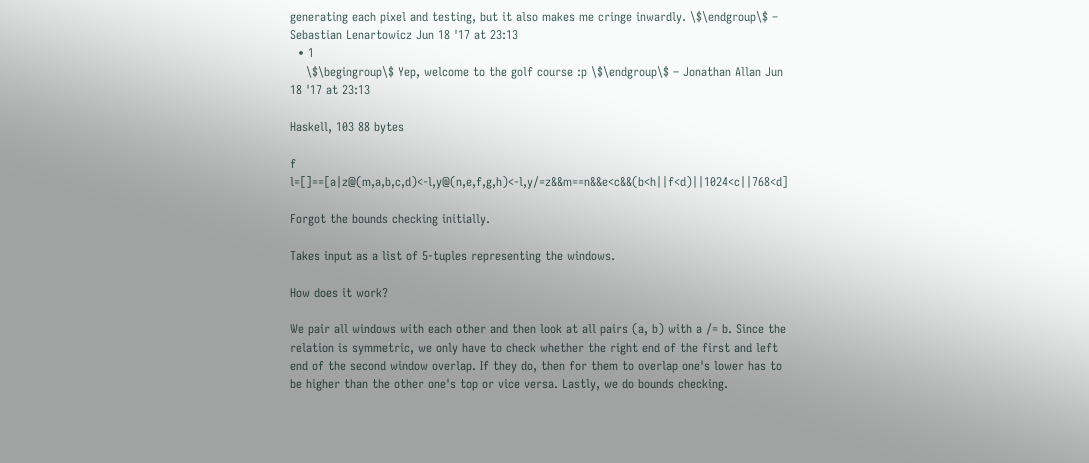generating each pixel and testing, but it also makes me cringe inwardly. \$\endgroup\$ – Sebastian Lenartowicz Jun 18 '17 at 23:13
  • 1
    \$\begingroup\$ Yep, welcome to the golf course :p \$\endgroup\$ – Jonathan Allan Jun 18 '17 at 23:13

Haskell, 103 88 bytes

f l=[]==[a|z@(m,a,b,c,d)<-l,y@(n,e,f,g,h)<-l,y/=z&&m==n&&e<c&&(b<h||f<d)||1024<c||768<d]

Forgot the bounds checking initially.

Takes input as a list of 5-tuples representing the windows.

How does it work?

We pair all windows with each other and then look at all pairs (a, b) with a /= b. Since the relation is symmetric, we only have to check whether the right end of the first and left end of the second window overlap. If they do, then for them to overlap one's lower has to be higher than the other one's top or vice versa. Lastly, we do bounds checking.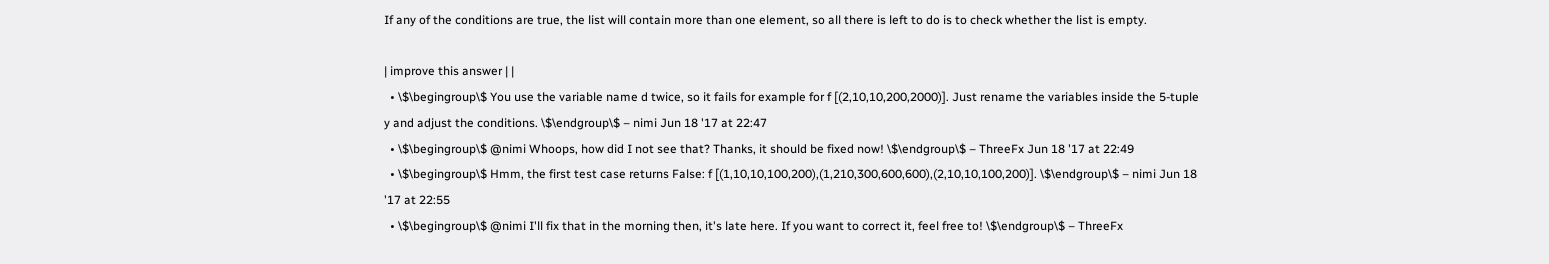If any of the conditions are true, the list will contain more than one element, so all there is left to do is to check whether the list is empty.

| improve this answer | |
  • \$\begingroup\$ You use the variable name d twice, so it fails for example for f [(2,10,10,200,2000)]. Just rename the variables inside the 5-tuple y and adjust the conditions. \$\endgroup\$ – nimi Jun 18 '17 at 22:47
  • \$\begingroup\$ @nimi Whoops, how did I not see that? Thanks, it should be fixed now! \$\endgroup\$ – ThreeFx Jun 18 '17 at 22:49
  • \$\begingroup\$ Hmm, the first test case returns False: f [(1,10,10,100,200),(1,210,300,600,600),(2,10,10,100,200)]. \$\endgroup\$ – nimi Jun 18 '17 at 22:55
  • \$\begingroup\$ @nimi I'll fix that in the morning then, it's late here. If you want to correct it, feel free to! \$\endgroup\$ – ThreeFx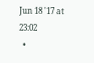Jun 18 '17 at 23:02
  •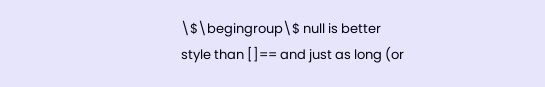\$\begingroup\$ null is better style than []== and just as long (or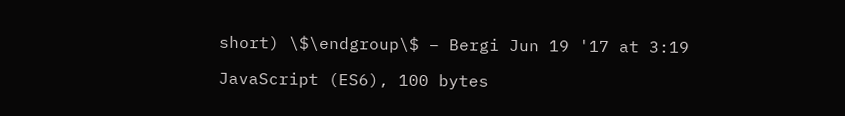short) \$\endgroup\$ – Bergi Jun 19 '17 at 3:19

JavaScript (ES6), 100 bytes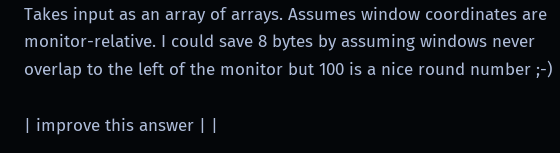Takes input as an array of arrays. Assumes window coordinates are monitor-relative. I could save 8 bytes by assuming windows never overlap to the left of the monitor but 100 is a nice round number ;-)

| improve this answer | |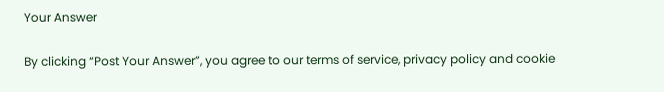Your Answer

By clicking “Post Your Answer”, you agree to our terms of service, privacy policy and cookie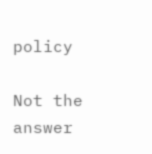policy

Not the answer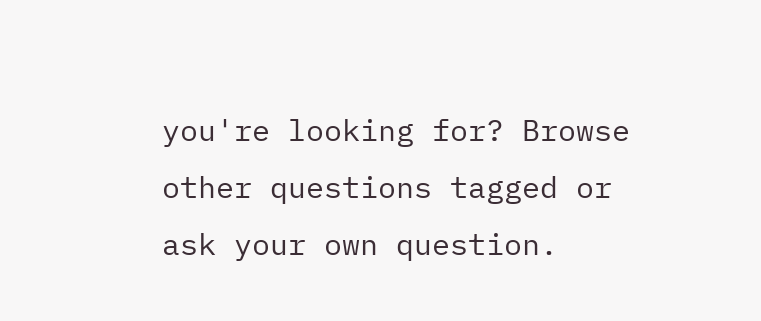you're looking for? Browse other questions tagged or ask your own question.